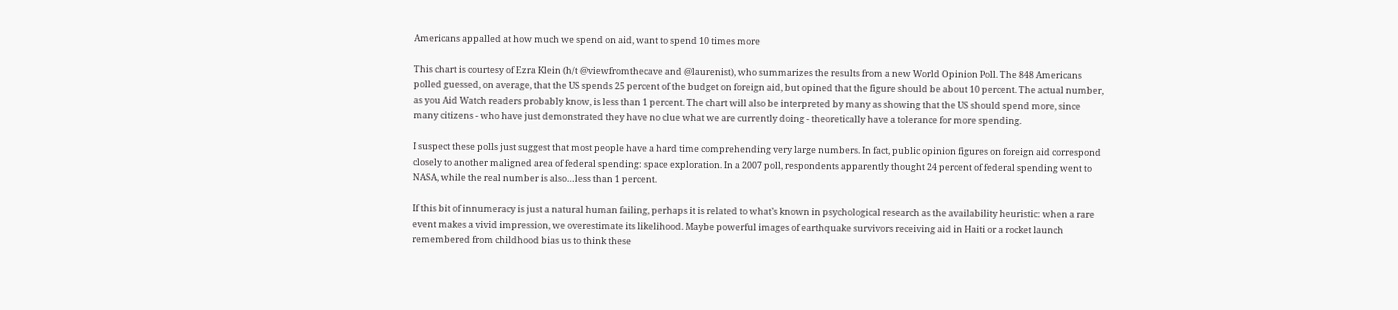Americans appalled at how much we spend on aid, want to spend 10 times more

This chart is courtesy of Ezra Klein (h/t @viewfromthecave and @laurenist), who summarizes the results from a new World Opinion Poll. The 848 Americans polled guessed, on average, that the US spends 25 percent of the budget on foreign aid, but opined that the figure should be about 10 percent. The actual number, as you Aid Watch readers probably know, is less than 1 percent. The chart will also be interpreted by many as showing that the US should spend more, since many citizens - who have just demonstrated they have no clue what we are currently doing - theoretically have a tolerance for more spending.

I suspect these polls just suggest that most people have a hard time comprehending very large numbers. In fact, public opinion figures on foreign aid correspond closely to another maligned area of federal spending: space exploration. In a 2007 poll, respondents apparently thought 24 percent of federal spending went to NASA, while the real number is also…less than 1 percent.

If this bit of innumeracy is just a natural human failing, perhaps it is related to what’s known in psychological research as the availability heuristic: when a rare event makes a vivid impression, we overestimate its likelihood. Maybe powerful images of earthquake survivors receiving aid in Haiti or a rocket launch remembered from childhood bias us to think these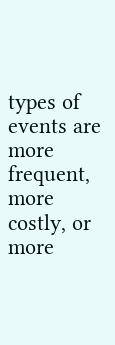types of events are more frequent, more costly, or more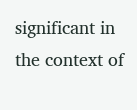significant in the context of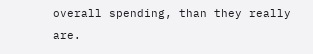overall spending, than they really are.